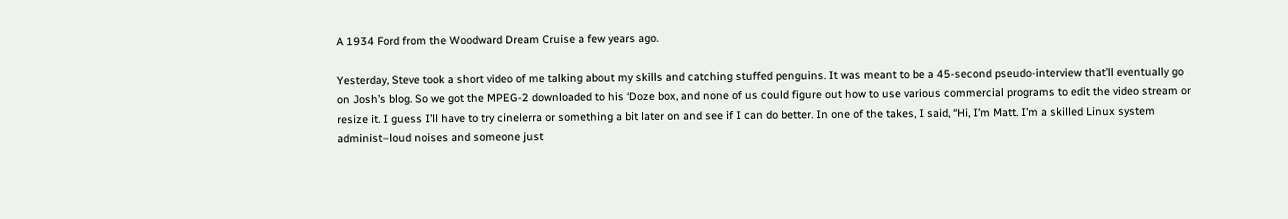A 1934 Ford from the Woodward Dream Cruise a few years ago.

Yesterday, Steve took a short video of me talking about my skills and catching stuffed penguins. It was meant to be a 45-second pseudo-interview that’ll eventually go on Josh’s blog. So we got the MPEG-2 downloaded to his ‘Doze box, and none of us could figure out how to use various commercial programs to edit the video stream or resize it. I guess I’ll have to try cinelerra or something a bit later on and see if I can do better. In one of the takes, I said, “Hi, I’m Matt. I’m a skilled Linux system administ–loud noises and someone just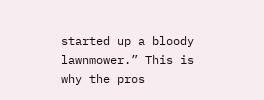started up a bloody lawnmower.” This is why the pros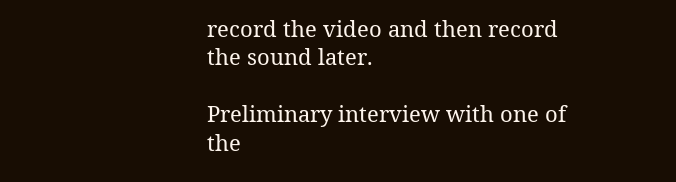record the video and then record the sound later.

Preliminary interview with one of the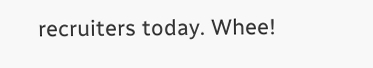recruiters today. Whee!